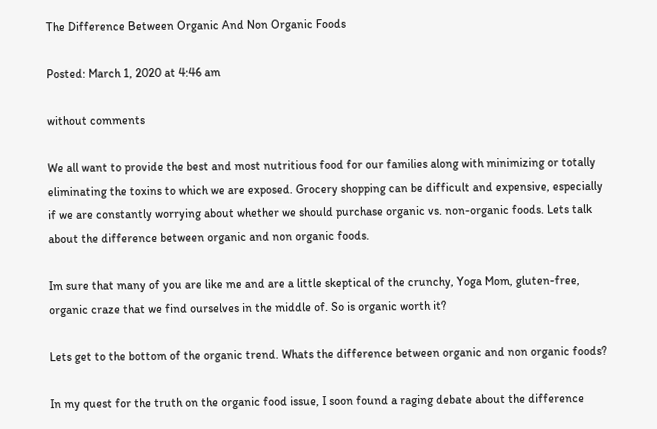The Difference Between Organic And Non Organic Foods

Posted: March 1, 2020 at 4:46 am

without comments

We all want to provide the best and most nutritious food for our families along with minimizing or totally eliminating the toxins to which we are exposed. Grocery shopping can be difficult and expensive, especially if we are constantly worrying about whether we should purchase organic vs. non-organic foods. Lets talk about the difference between organic and non organic foods.

Im sure that many of you are like me and are a little skeptical of the crunchy, Yoga Mom, gluten-free, organic craze that we find ourselves in the middle of. So is organic worth it?

Lets get to the bottom of the organic trend. Whats the difference between organic and non organic foods?

In my quest for the truth on the organic food issue, I soon found a raging debate about the difference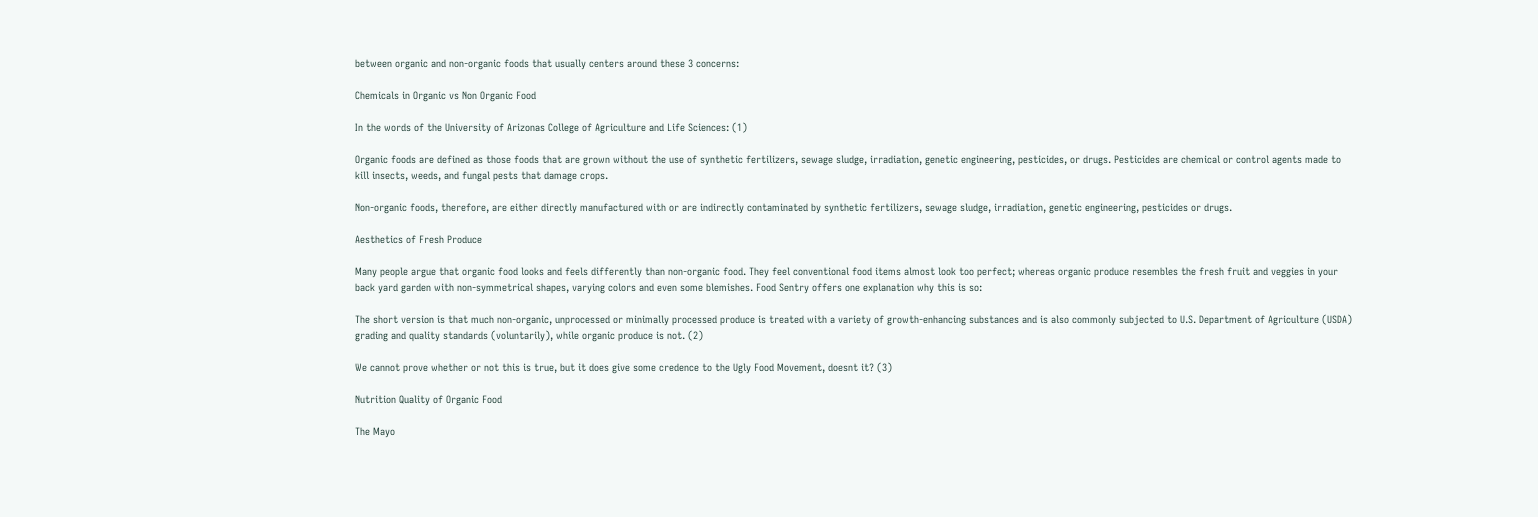between organic and non-organic foods that usually centers around these 3 concerns:

Chemicals in Organic vs Non Organic Food

In the words of the University of Arizonas College of Agriculture and Life Sciences: (1)

Organic foods are defined as those foods that are grown without the use of synthetic fertilizers, sewage sludge, irradiation, genetic engineering, pesticides, or drugs. Pesticides are chemical or control agents made to kill insects, weeds, and fungal pests that damage crops.

Non-organic foods, therefore, are either directly manufactured with or are indirectly contaminated by synthetic fertilizers, sewage sludge, irradiation, genetic engineering, pesticides or drugs.

Aesthetics of Fresh Produce

Many people argue that organic food looks and feels differently than non-organic food. They feel conventional food items almost look too perfect; whereas organic produce resembles the fresh fruit and veggies in your back yard garden with non-symmetrical shapes, varying colors and even some blemishes. Food Sentry offers one explanation why this is so:

The short version is that much non-organic, unprocessed or minimally processed produce is treated with a variety of growth-enhancing substances and is also commonly subjected to U.S. Department of Agriculture (USDA) grading and quality standards (voluntarily), while organic produce is not. (2)

We cannot prove whether or not this is true, but it does give some credence to the Ugly Food Movement, doesnt it? (3)

Nutrition Quality of Organic Food

The Mayo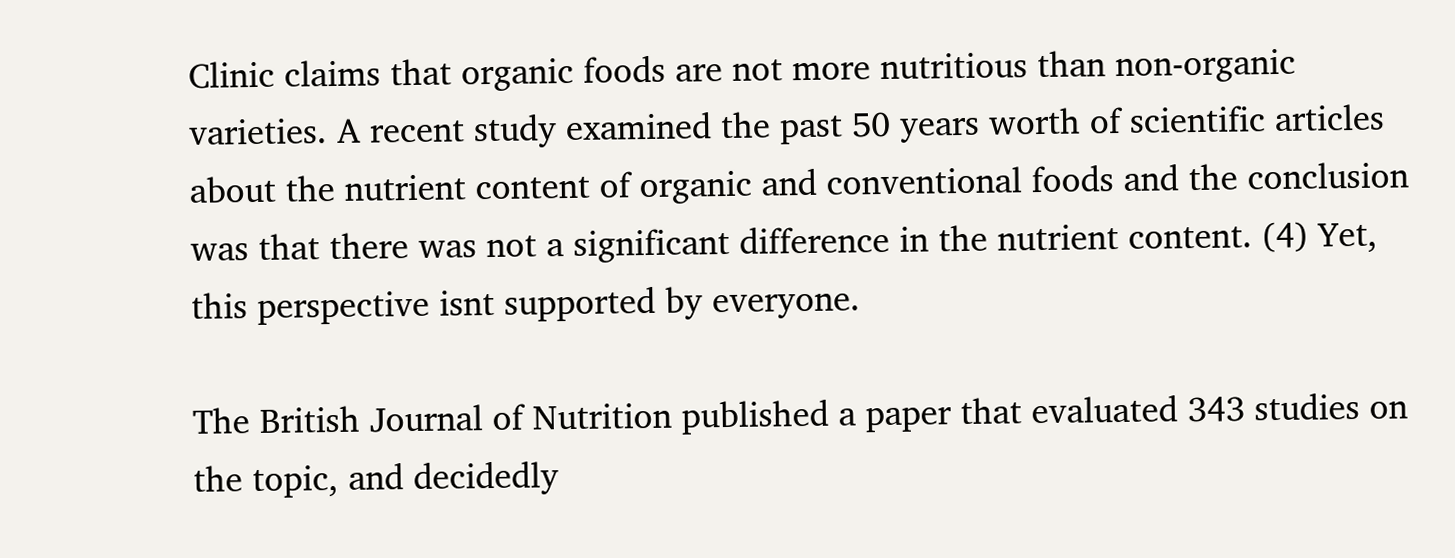Clinic claims that organic foods are not more nutritious than non-organic varieties. A recent study examined the past 50 years worth of scientific articles about the nutrient content of organic and conventional foods and the conclusion was that there was not a significant difference in the nutrient content. (4) Yet, this perspective isnt supported by everyone.

The British Journal of Nutrition published a paper that evaluated 343 studies on the topic, and decidedly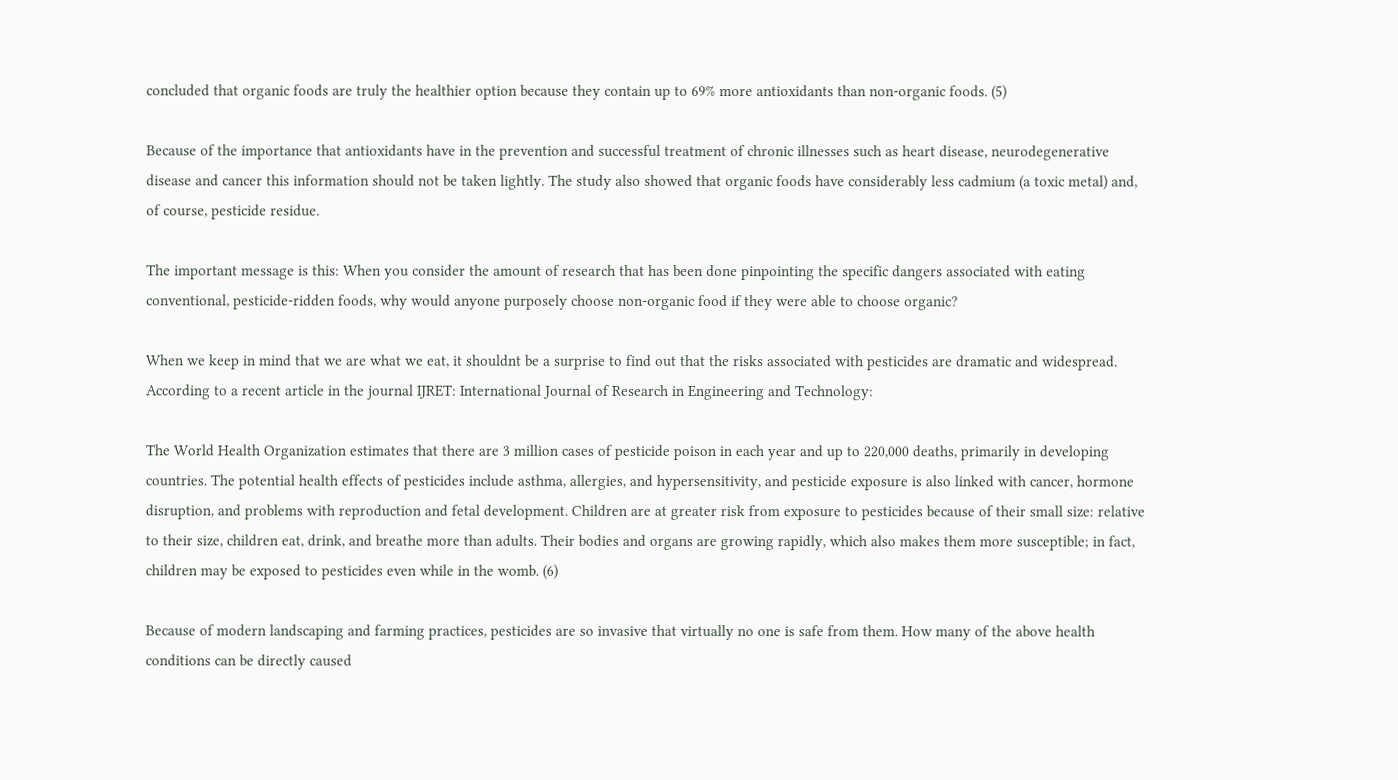concluded that organic foods are truly the healthier option because they contain up to 69% more antioxidants than non-organic foods. (5)

Because of the importance that antioxidants have in the prevention and successful treatment of chronic illnesses such as heart disease, neurodegenerative disease and cancer this information should not be taken lightly. The study also showed that organic foods have considerably less cadmium (a toxic metal) and, of course, pesticide residue.

The important message is this: When you consider the amount of research that has been done pinpointing the specific dangers associated with eating conventional, pesticide-ridden foods, why would anyone purposely choose non-organic food if they were able to choose organic?

When we keep in mind that we are what we eat, it shouldnt be a surprise to find out that the risks associated with pesticides are dramatic and widespread. According to a recent article in the journal IJRET: International Journal of Research in Engineering and Technology:

The World Health Organization estimates that there are 3 million cases of pesticide poison in each year and up to 220,000 deaths, primarily in developing countries. The potential health effects of pesticides include asthma, allergies, and hypersensitivity, and pesticide exposure is also linked with cancer, hormone disruption, and problems with reproduction and fetal development. Children are at greater risk from exposure to pesticides because of their small size: relative to their size, children eat, drink, and breathe more than adults. Their bodies and organs are growing rapidly, which also makes them more susceptible; in fact, children may be exposed to pesticides even while in the womb. (6)

Because of modern landscaping and farming practices, pesticides are so invasive that virtually no one is safe from them. How many of the above health conditions can be directly caused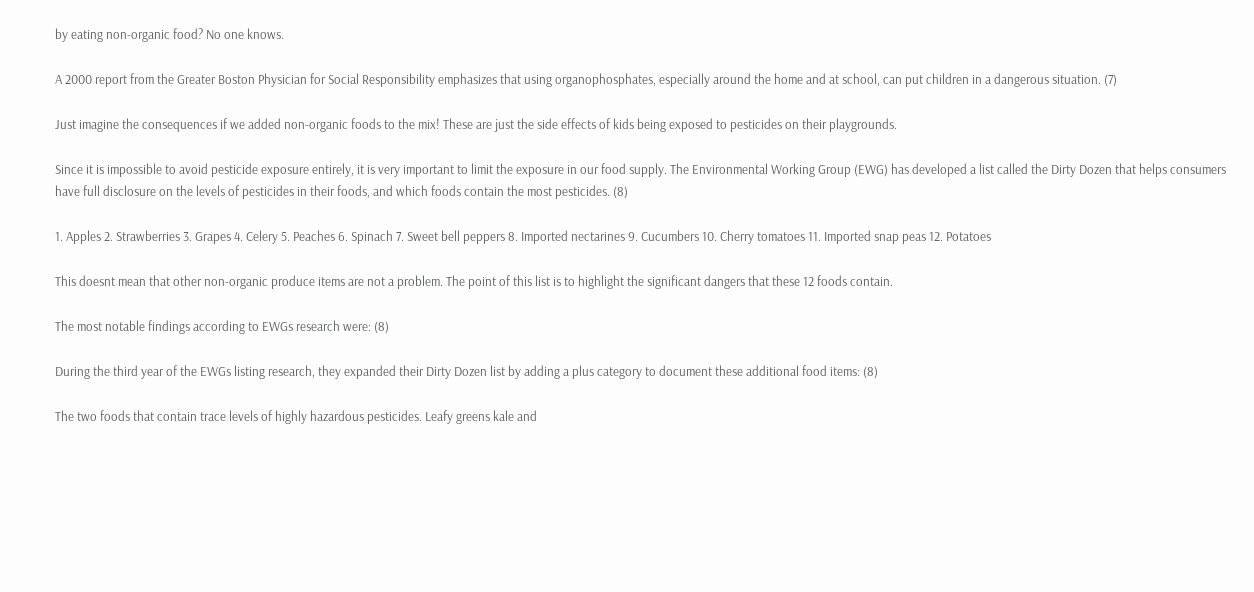by eating non-organic food? No one knows.

A 2000 report from the Greater Boston Physician for Social Responsibility emphasizes that using organophosphates, especially around the home and at school, can put children in a dangerous situation. (7)

Just imagine the consequences if we added non-organic foods to the mix! These are just the side effects of kids being exposed to pesticides on their playgrounds.

Since it is impossible to avoid pesticide exposure entirely, it is very important to limit the exposure in our food supply. The Environmental Working Group (EWG) has developed a list called the Dirty Dozen that helps consumers have full disclosure on the levels of pesticides in their foods, and which foods contain the most pesticides. (8)

1. Apples 2. Strawberries 3. Grapes 4. Celery 5. Peaches 6. Spinach 7. Sweet bell peppers 8. Imported nectarines 9. Cucumbers 10. Cherry tomatoes 11. Imported snap peas 12. Potatoes

This doesnt mean that other non-organic produce items are not a problem. The point of this list is to highlight the significant dangers that these 12 foods contain.

The most notable findings according to EWGs research were: (8)

During the third year of the EWGs listing research, they expanded their Dirty Dozen list by adding a plus category to document these additional food items: (8)

The two foods that contain trace levels of highly hazardous pesticides. Leafy greens kale and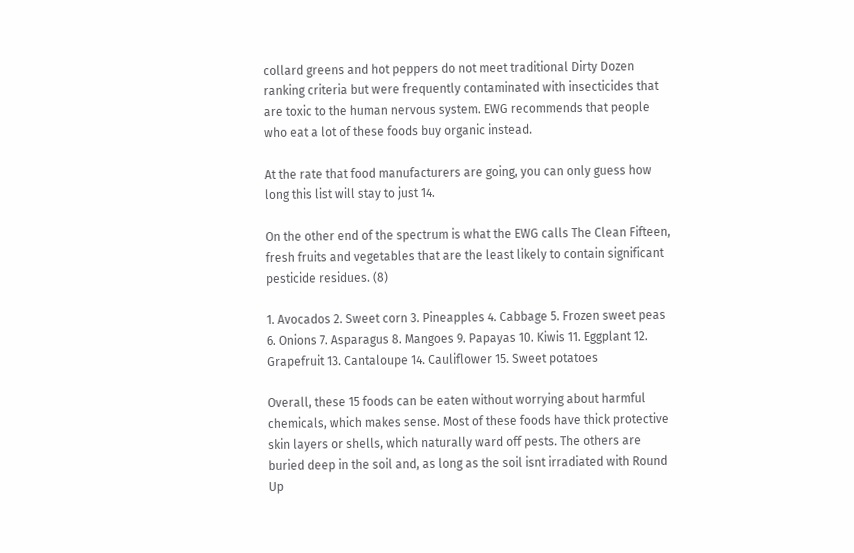collard greens and hot peppers do not meet traditional Dirty Dozen ranking criteria but were frequently contaminated with insecticides that are toxic to the human nervous system. EWG recommends that people who eat a lot of these foods buy organic instead.

At the rate that food manufacturers are going, you can only guess how long this list will stay to just 14.

On the other end of the spectrum is what the EWG calls The Clean Fifteen, fresh fruits and vegetables that are the least likely to contain significant pesticide residues. (8)

1. Avocados 2. Sweet corn 3. Pineapples 4. Cabbage 5. Frozen sweet peas 6. Onions 7. Asparagus 8. Mangoes 9. Papayas 10. Kiwis 11. Eggplant 12. Grapefruit 13. Cantaloupe 14. Cauliflower 15. Sweet potatoes

Overall, these 15 foods can be eaten without worrying about harmful chemicals, which makes sense. Most of these foods have thick protective skin layers or shells, which naturally ward off pests. The others are buried deep in the soil and, as long as the soil isnt irradiated with Round Up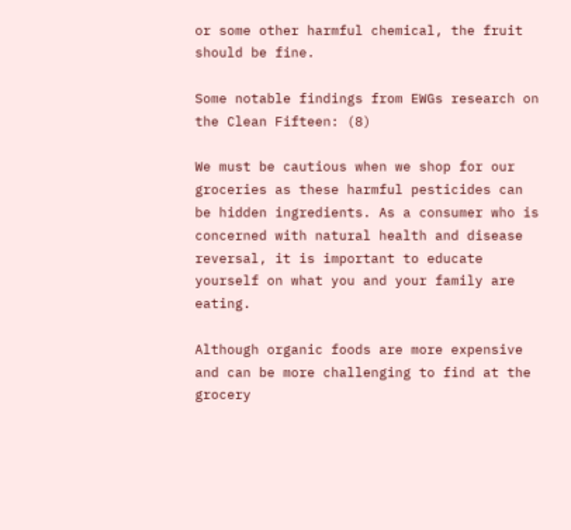or some other harmful chemical, the fruit should be fine.

Some notable findings from EWGs research on the Clean Fifteen: (8)

We must be cautious when we shop for our groceries as these harmful pesticides can be hidden ingredients. As a consumer who is concerned with natural health and disease reversal, it is important to educate yourself on what you and your family are eating.

Although organic foods are more expensive and can be more challenging to find at the grocery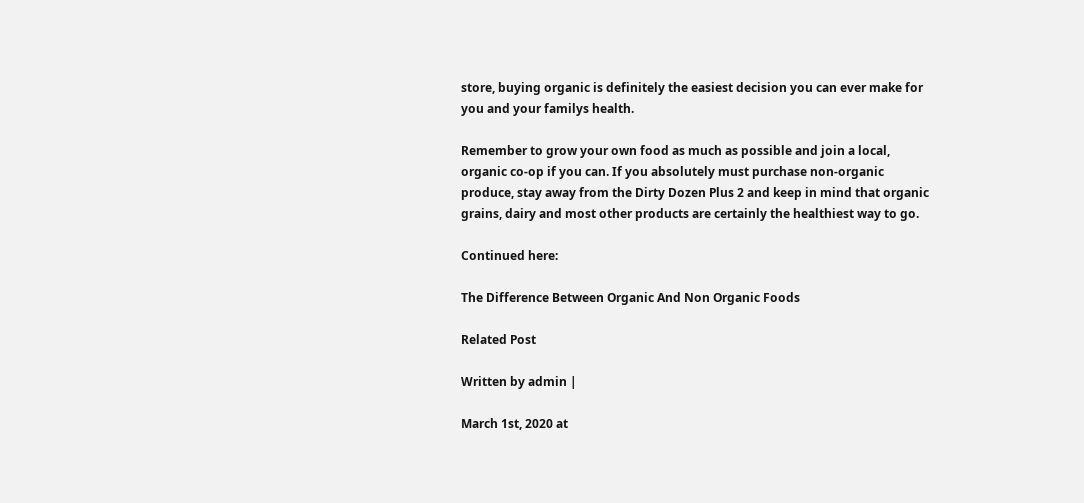store, buying organic is definitely the easiest decision you can ever make for you and your familys health.

Remember to grow your own food as much as possible and join a local, organic co-op if you can. If you absolutely must purchase non-organic produce, stay away from the Dirty Dozen Plus 2 and keep in mind that organic grains, dairy and most other products are certainly the healthiest way to go.

Continued here:

The Difference Between Organic And Non Organic Foods

Related Post

Written by admin |

March 1st, 2020 at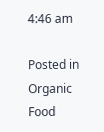4:46 am

Posted in Organic Food